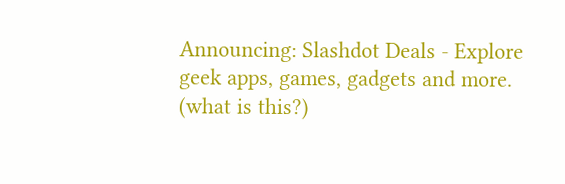Announcing: Slashdot Deals - Explore geek apps, games, gadgets and more. (what is this?)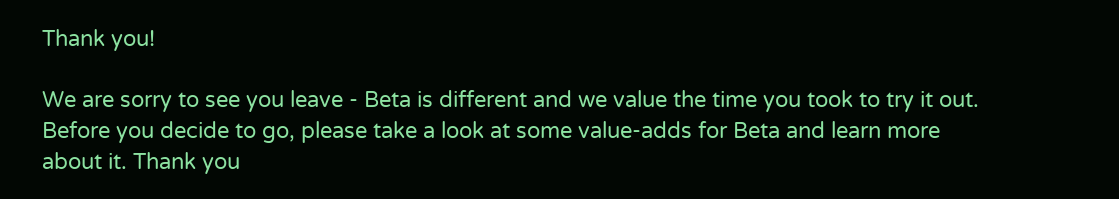Thank you!

We are sorry to see you leave - Beta is different and we value the time you took to try it out. Before you decide to go, please take a look at some value-adds for Beta and learn more about it. Thank you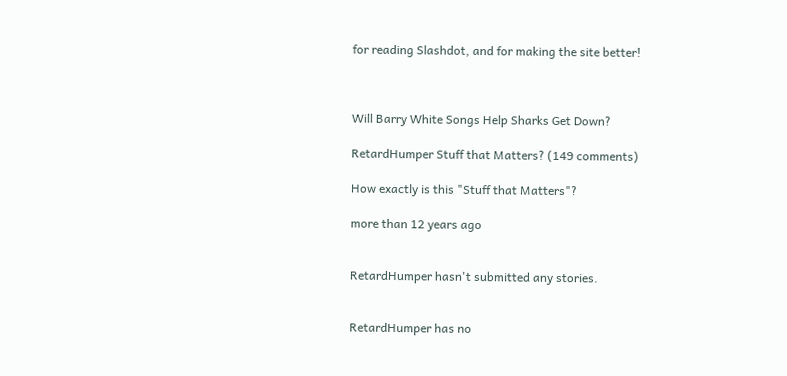for reading Slashdot, and for making the site better!



Will Barry White Songs Help Sharks Get Down?

RetardHumper Stuff that Matters? (149 comments)

How exactly is this "Stuff that Matters"?

more than 12 years ago


RetardHumper hasn't submitted any stories.


RetardHumper has no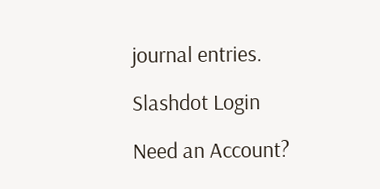journal entries.

Slashdot Login

Need an Account?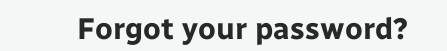Forgot your password?